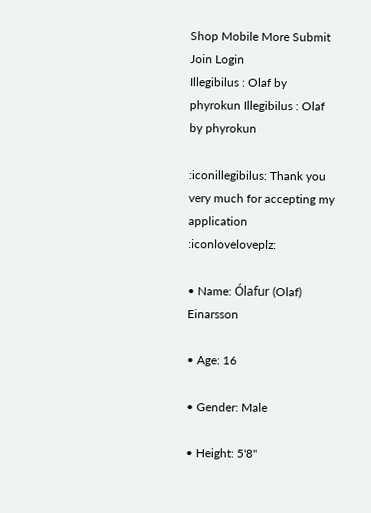Shop Mobile More Submit  Join Login
Illegibilus : Olaf by phyrokun Illegibilus : Olaf by phyrokun

:iconillegibilus: Thank you very much for accepting my application :iconloveloveplz:

• Name: Ólafur (Olaf) Einarsson

• Age: 16

• Gender: Male

• Height: 5'8"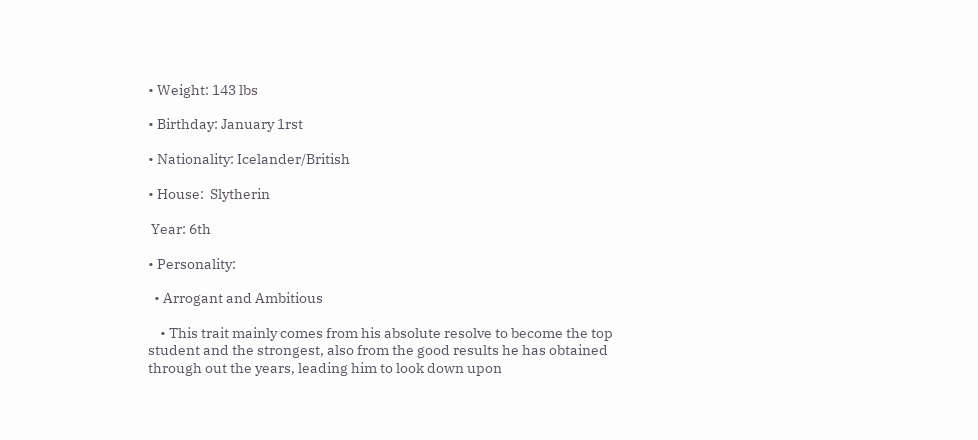• Weight: 143 lbs

• Birthday: January 1rst

• Nationality: Icelander/British

• House:  Slytherin

 Year: 6th

• Personality:

  • Arrogant and Ambitious

    • This trait mainly comes from his absolute resolve to become the top student and the strongest, also from the good results he has obtained through out the years, leading him to look down upon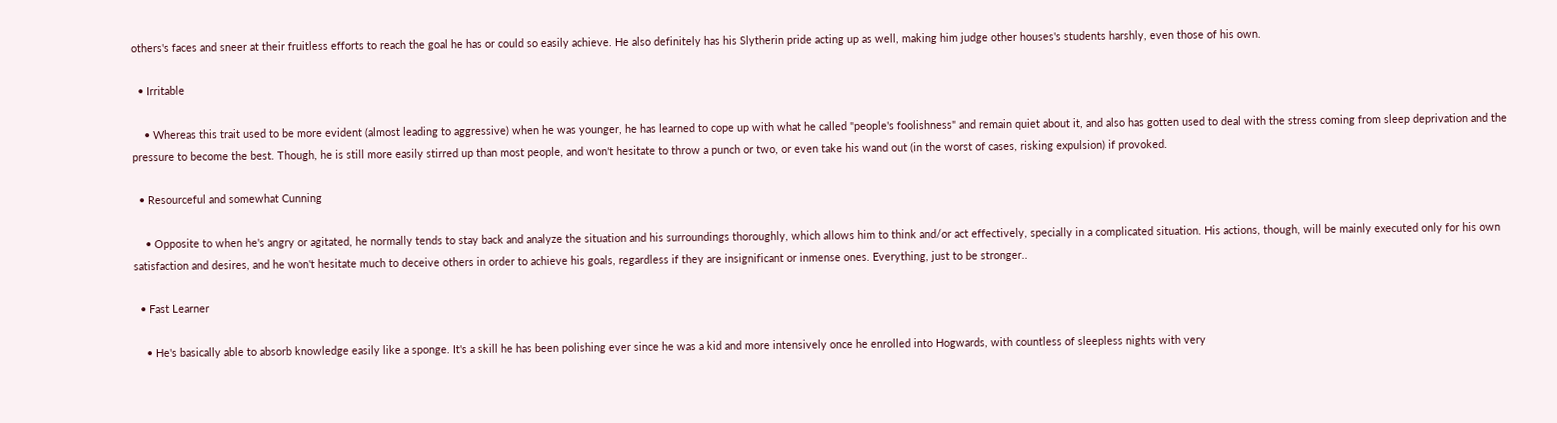others's faces and sneer at their fruitless efforts to reach the goal he has or could so easily achieve. He also definitely has his Slytherin pride acting up as well, making him judge other houses's students harshly, even those of his own.

  • Irritable

    • Whereas this trait used to be more evident (almost leading to aggressive) when he was younger, he has learned to cope up with what he called "people's foolishness" and remain quiet about it, and also has gotten used to deal with the stress coming from sleep deprivation and the pressure to become the best. Though, he is still more easily stirred up than most people, and won't hesitate to throw a punch or two, or even take his wand out (in the worst of cases, risking expulsion) if provoked.

  • Resourceful and somewhat Cunning

    • Opposite to when he's angry or agitated, he normally tends to stay back and analyze the situation and his surroundings thoroughly, which allows him to think and/or act effectively, specially in a complicated situation. His actions, though, will be mainly executed only for his own satisfaction and desires, and he won't hesitate much to deceive others in order to achieve his goals, regardless if they are insignificant or inmense ones. Everything, just to be stronger..

  • Fast Learner

    • He's basically able to absorb knowledge easily like a sponge. It's a skill he has been polishing ever since he was a kid and more intensively once he enrolled into Hogwards, with countless of sleepless nights with very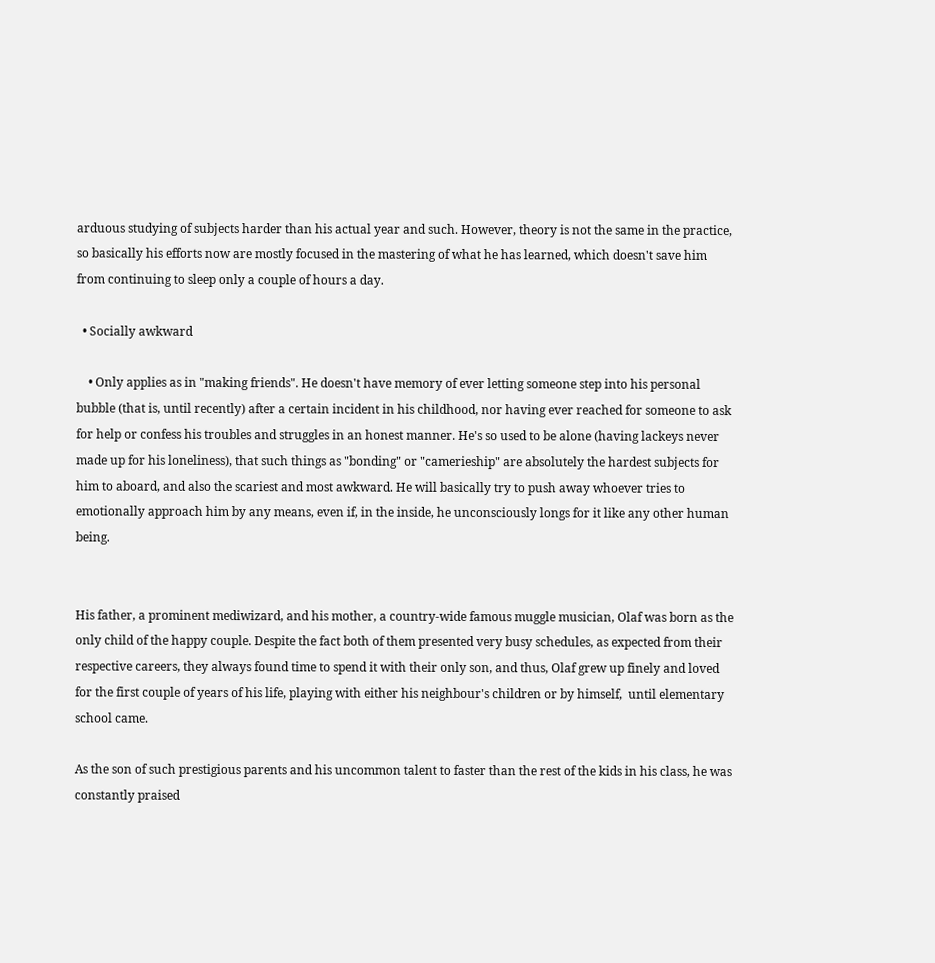arduous studying of subjects harder than his actual year and such. However, theory is not the same in the practice, so basically his efforts now are mostly focused in the mastering of what he has learned, which doesn't save him from continuing to sleep only a couple of hours a day.

  • Socially awkward

    • Only applies as in "making friends". He doesn't have memory of ever letting someone step into his personal bubble (that is, until recently) after a certain incident in his childhood, nor having ever reached for someone to ask for help or confess his troubles and struggles in an honest manner. He's so used to be alone (having lackeys never made up for his loneliness), that such things as "bonding" or "camerieship" are absolutely the hardest subjects for him to aboard, and also the scariest and most awkward. He will basically try to push away whoever tries to emotionally approach him by any means, even if, in the inside, he unconsciously longs for it like any other human being.


His father, a prominent mediwizard, and his mother, a country-wide famous muggle musician, Olaf was born as the only child of the happy couple. Despite the fact both of them presented very busy schedules, as expected from their respective careers, they always found time to spend it with their only son, and thus, Olaf grew up finely and loved for the first couple of years of his life, playing with either his neighbour's children or by himself,  until elementary school came.

As the son of such prestigious parents and his uncommon talent to faster than the rest of the kids in his class, he was constantly praised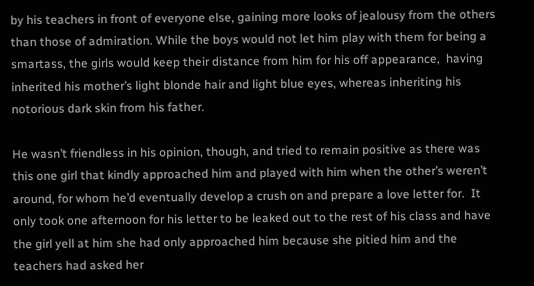by his teachers in front of everyone else, gaining more looks of jealousy from the others than those of admiration. While the boys would not let him play with them for being a smartass, the girls would keep their distance from him for his off appearance,  having inherited his mother’s light blonde hair and light blue eyes, whereas inheriting his notorious dark skin from his father.

He wasn’t friendless in his opinion, though, and tried to remain positive as there was this one girl that kindly approached him and played with him when the other’s weren’t around, for whom he’d eventually develop a crush on and prepare a love letter for.  It only took one afternoon for his letter to be leaked out to the rest of his class and have the girl yell at him she had only approached him because she pitied him and the teachers had asked her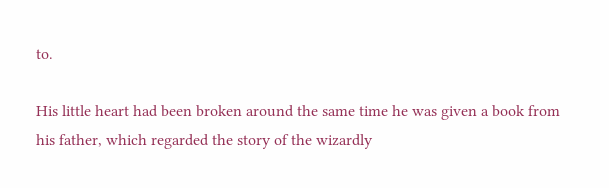to.

His little heart had been broken around the same time he was given a book from his father, which regarded the story of the wizardly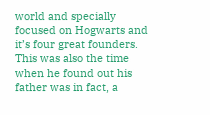world and specially focused on Hogwarts and it’s four great founders. This was also the time when he found out his father was in fact, a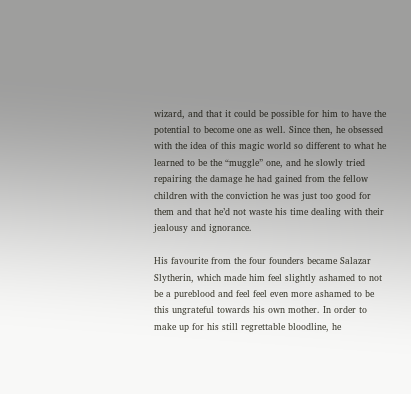wizard, and that it could be possible for him to have the potential to become one as well. Since then, he obsessed with the idea of this magic world so different to what he learned to be the “muggle” one, and he slowly tried repairing the damage he had gained from the fellow children with the conviction he was just too good for them and that he’d not waste his time dealing with their jealousy and ignorance.

His favourite from the four founders became Salazar Slytherin, which made him feel slightly ashamed to not be a pureblood and feel feel even more ashamed to be this ungrateful towards his own mother. In order to make up for his still regrettable bloodline, he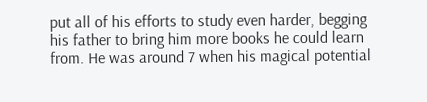put all of his efforts to study even harder, begging his father to bring him more books he could learn from. He was around 7 when his magical potential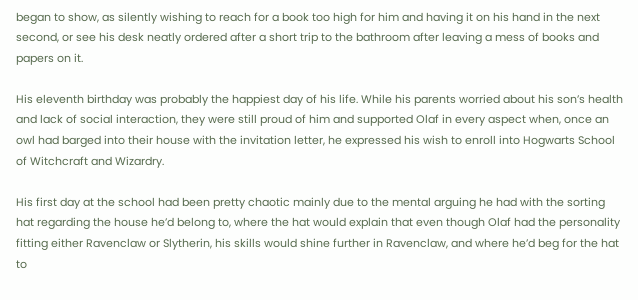began to show, as silently wishing to reach for a book too high for him and having it on his hand in the next second, or see his desk neatly ordered after a short trip to the bathroom after leaving a mess of books and papers on it.

His eleventh birthday was probably the happiest day of his life. While his parents worried about his son’s health and lack of social interaction, they were still proud of him and supported Olaf in every aspect when, once an owl had barged into their house with the invitation letter, he expressed his wish to enroll into Hogwarts School of Witchcraft and Wizardry.

His first day at the school had been pretty chaotic mainly due to the mental arguing he had with the sorting hat regarding the house he’d belong to, where the hat would explain that even though Olaf had the personality fitting either Ravenclaw or Slytherin, his skills would shine further in Ravenclaw, and where he’d beg for the hat to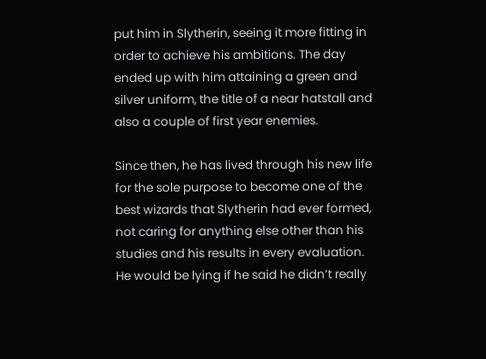put him in Slytherin, seeing it more fitting in order to achieve his ambitions. The day ended up with him attaining a green and silver uniform, the title of a near hatstall and also a couple of first year enemies.

Since then, he has lived through his new life for the sole purpose to become one of the best wizards that Slytherin had ever formed, not caring for anything else other than his studies and his results in every evaluation. He would be lying if he said he didn’t really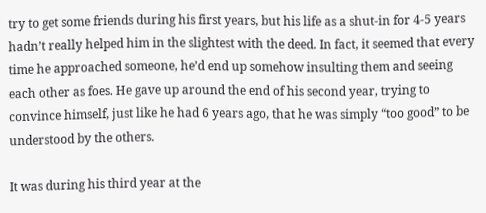try to get some friends during his first years, but his life as a shut-in for 4-5 years hadn’t really helped him in the slightest with the deed. In fact, it seemed that every time he approached someone, he’d end up somehow insulting them and seeing each other as foes. He gave up around the end of his second year, trying to convince himself, just like he had 6 years ago, that he was simply “too good” to be understood by the others.

It was during his third year at the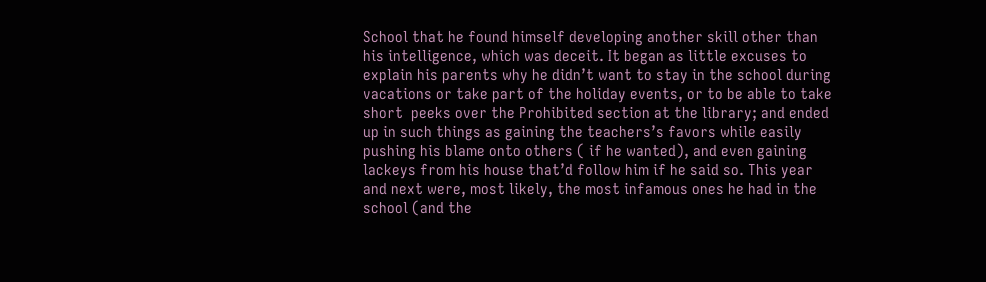School that he found himself developing another skill other than his intelligence, which was deceit. It began as little excuses to explain his parents why he didn’t want to stay in the school during vacations or take part of the holiday events, or to be able to take short  peeks over the Prohibited section at the library; and ended up in such things as gaining the teachers’s favors while easily pushing his blame onto others ( if he wanted), and even gaining lackeys from his house that’d follow him if he said so. This year and next were, most likely, the most infamous ones he had in the school (and the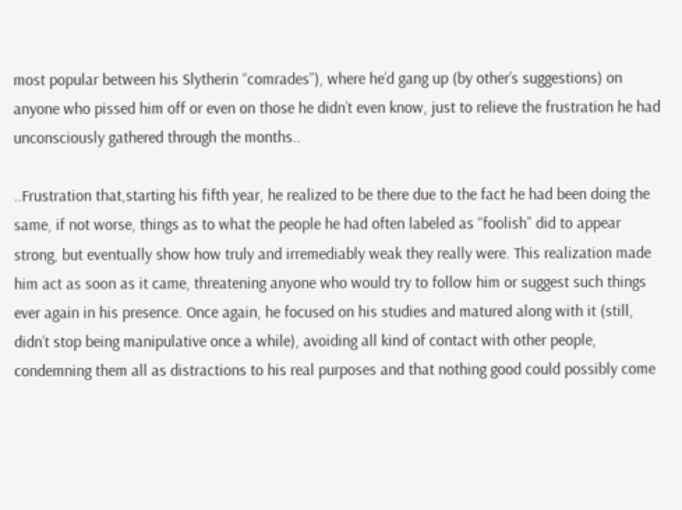most popular between his Slytherin “comrades”), where he’d gang up (by other’s suggestions) on anyone who pissed him off or even on those he didn’t even know, just to relieve the frustration he had unconsciously gathered through the months..

..Frustration that,starting his fifth year, he realized to be there due to the fact he had been doing the same, if not worse, things as to what the people he had often labeled as “foolish” did to appear strong, but eventually show how truly and irremediably weak they really were. This realization made him act as soon as it came, threatening anyone who would try to follow him or suggest such things ever again in his presence. Once again, he focused on his studies and matured along with it (still, didn’t stop being manipulative once a while), avoiding all kind of contact with other people, condemning them all as distractions to his real purposes and that nothing good could possibly come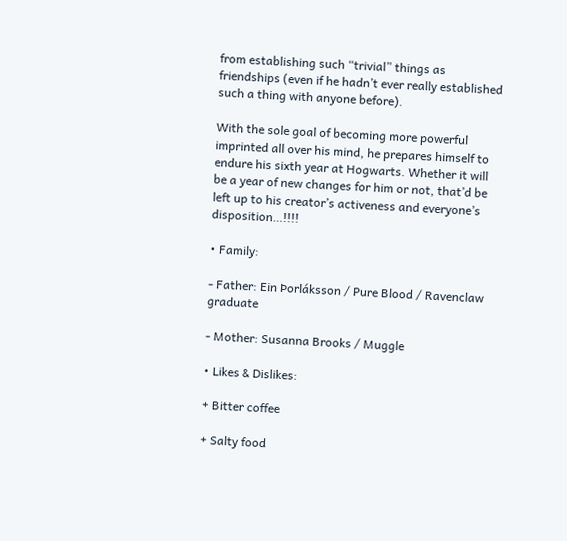from establishing such “trivial” things as friendships (even if he hadn’t ever really established such a thing with anyone before).

With the sole goal of becoming more powerful imprinted all over his mind, he prepares himself to endure his sixth year at Hogwarts. Whether it will be a year of new changes for him or not, that’d be left up to his creator’s activeness and everyone’s disposition…!!!!

• Family:

- Father: Ein Þorláksson / Pure Blood / Ravenclaw graduate

- Mother: Susanna Brooks / Muggle

• Likes & Dislikes:

+ Bitter coffee

+ Salty food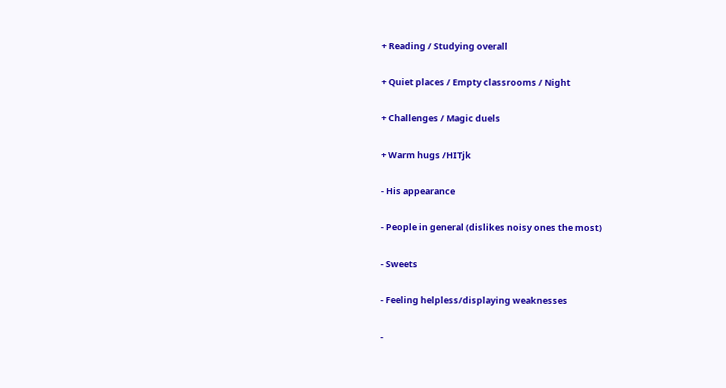+ Reading / Studying overall

+ Quiet places / Empty classrooms / Night

+ Challenges / Magic duels

+ Warm hugs /HITjk

- His appearance

- People in general (dislikes noisy ones the most)

- Sweets

- Feeling helpless/displaying weaknesses

-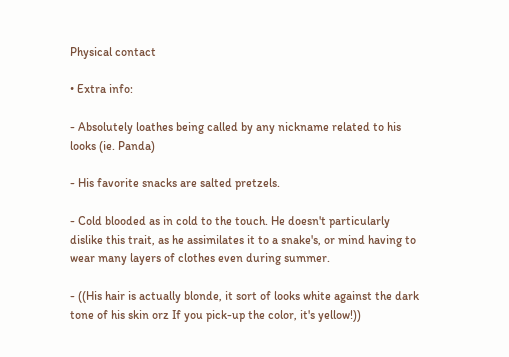Physical contact

• Extra info:

- Absolutely loathes being called by any nickname related to his looks (ie. Panda)

- His favorite snacks are salted pretzels.

- Cold blooded as in cold to the touch. He doesn't particularly dislike this trait, as he assimilates it to a snake's, or mind having to wear many layers of clothes even during summer.

- ((His hair is actually blonde, it sort of looks white against the dark tone of his skin orz If you pick-up the color, it's yellow!))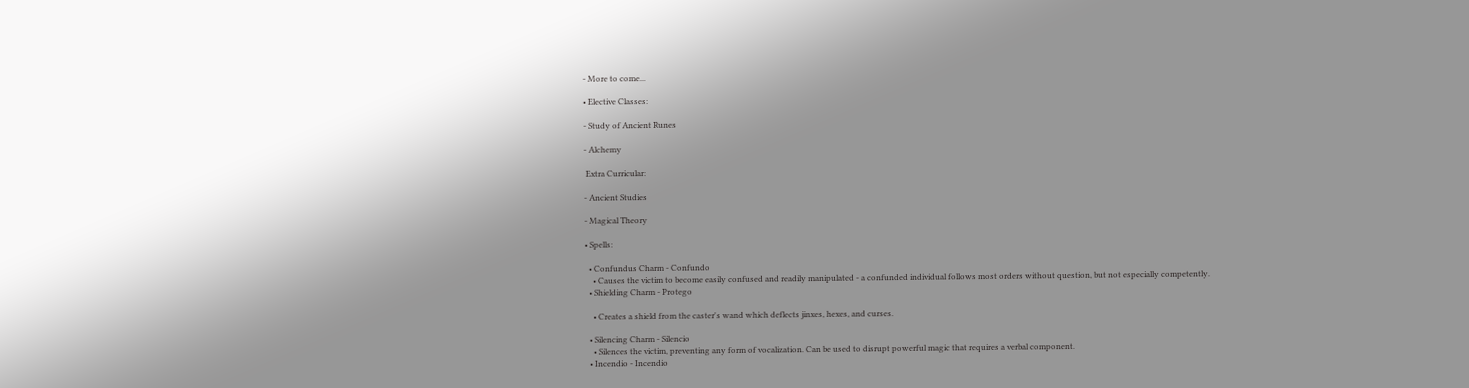- More to come...

• Elective Classes:

- Study of Ancient Runes

- Alchemy

 Extra Curricular:

- Ancient Studies

- Magical Theory

• Spells:

  • Confundus Charm - Confundo
    • Causes the victim to become easily confused and readily manipulated - a confunded individual follows most orders without question, but not especially competently.
  • Shielding Charm - Protego

    • Creates a shield from the caster's wand which deflects jinxes, hexes, and curses.

  • Silencing Charm - Silencio
    • Silences the victim, preventing any form of vocalization. Can be used to disrupt powerful magic that requires a verbal component.
  • Incendio - Incendio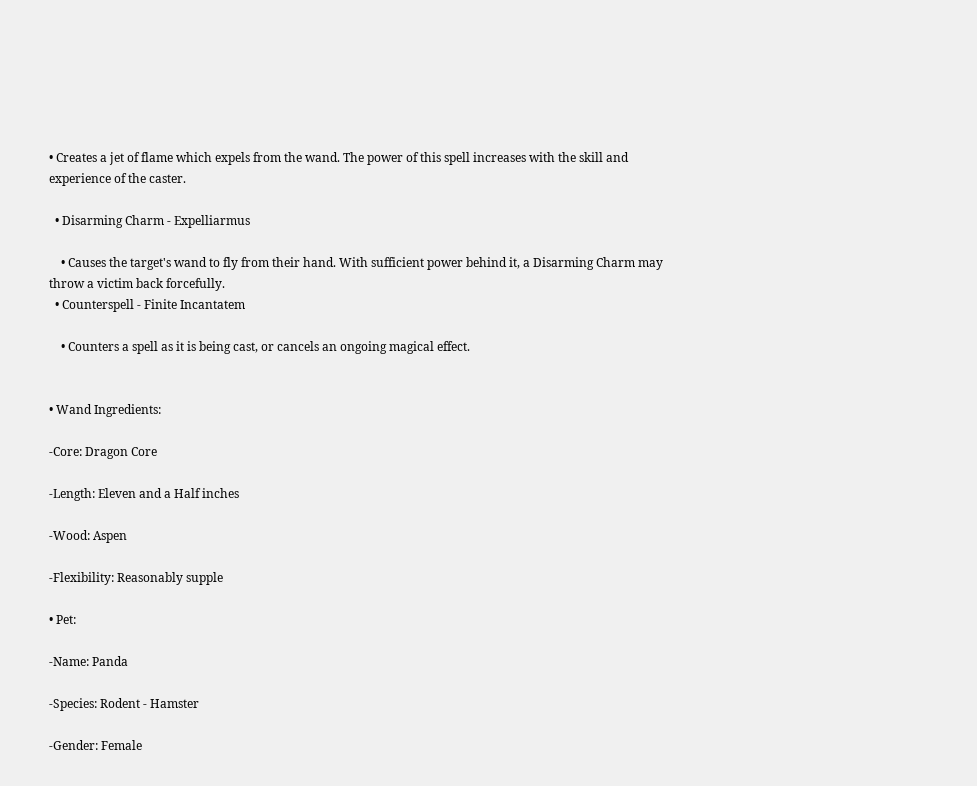• Creates a jet of flame which expels from the wand. The power of this spell increases with the skill and experience of the caster.

  • Disarming Charm - Expelliarmus

    • Causes the target's wand to fly from their hand. With sufficient power behind it, a Disarming Charm may throw a victim back forcefully.
  • Counterspell - Finite Incantatem

    • Counters a spell as it is being cast, or cancels an ongoing magical effect.


• Wand Ingredients:

-Core: Dragon Core

-Length: Eleven and a Half inches

-Wood: Aspen

-Flexibility: Reasonably supple

• Pet:

-Name: Panda

-Species: Rodent - Hamster

-Gender: Female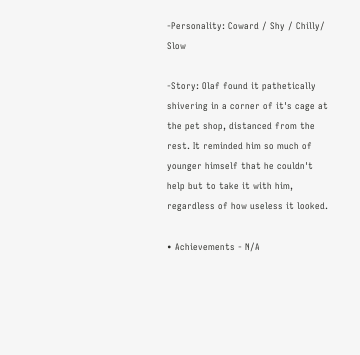-Personality: Coward / Shy / Chilly/ Slow

-Story: Olaf found it pathetically shivering in a corner of it's cage at the pet shop, distanced from the rest. It reminded him so much of younger himself that he couldn't help but to take it with him, regardless of how useless it looked.

• Achievements - N/A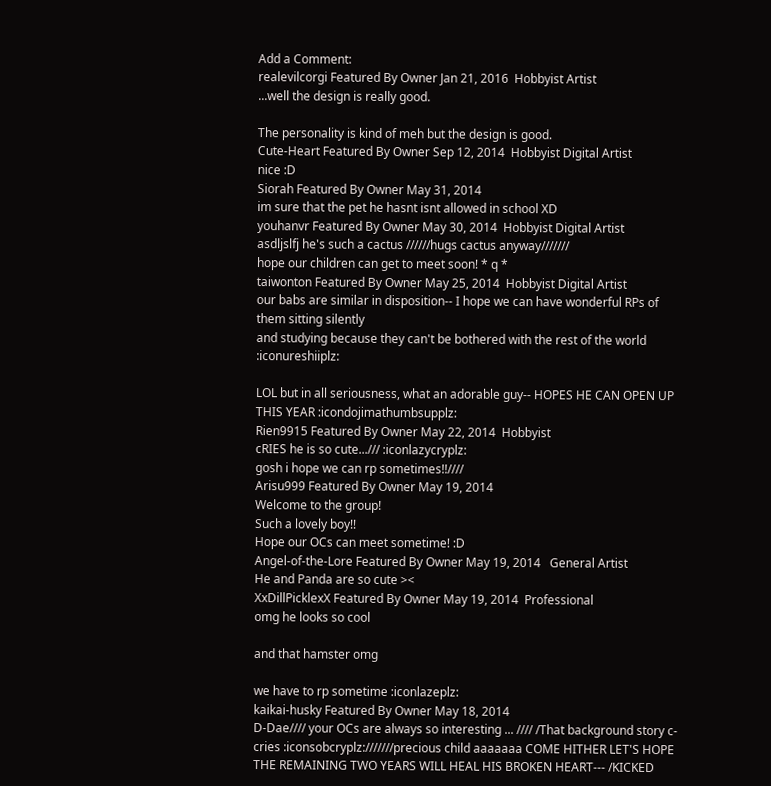Add a Comment:
realevilcorgi Featured By Owner Jan 21, 2016  Hobbyist Artist
...well the design is really good.

The personality is kind of meh but the design is good.
Cute-Heart Featured By Owner Sep 12, 2014  Hobbyist Digital Artist
nice :D
Siorah Featured By Owner May 31, 2014
im sure that the pet he hasnt isnt allowed in school XD
youhanvr Featured By Owner May 30, 2014  Hobbyist Digital Artist
asdljslfj he's such a cactus //////hugs cactus anyway///////
hope our children can get to meet soon! * q *
taiwonton Featured By Owner May 25, 2014  Hobbyist Digital Artist
our babs are similar in disposition-- I hope we can have wonderful RPs of them sitting silently
and studying because they can't be bothered with the rest of the world :iconureshiiplz:

LOL but in all seriousness, what an adorable guy-- HOPES HE CAN OPEN UP THIS YEAR :icondojimathumbsupplz:
Rien9915 Featured By Owner May 22, 2014  Hobbyist
cRIES he is so cute.../// :iconlazycryplz:
gosh i hope we can rp sometimes!!////
Arisu999 Featured By Owner May 19, 2014
Welcome to the group!
Such a lovely boy!!
Hope our OCs can meet sometime! :D
Angel-of-the-Lore Featured By Owner May 19, 2014   General Artist
He and Panda are so cute ><
XxDillPicklexX Featured By Owner May 19, 2014  Professional
omg he looks so cool

and that hamster omg

we have to rp sometime :iconlazeplz:
kaikai-husky Featured By Owner May 18, 2014
D-Dae//// your OCs are always so interesting ... //// /That background story c-cries :iconsobcryplz:///////precious child aaaaaaa COME HITHER LET'S HOPE THE REMAINING TWO YEARS WILL HEAL HIS BROKEN HEART--- /KICKED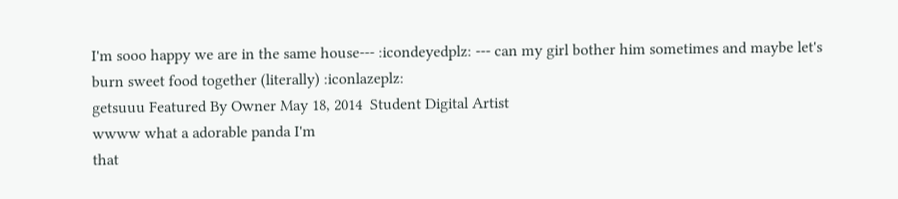I'm sooo happy we are in the same house--- :icondeyedplz: --- can my girl bother him sometimes and maybe let's burn sweet food together (literally) :iconlazeplz:
getsuuu Featured By Owner May 18, 2014  Student Digital Artist
wwww what a adorable panda I'm
that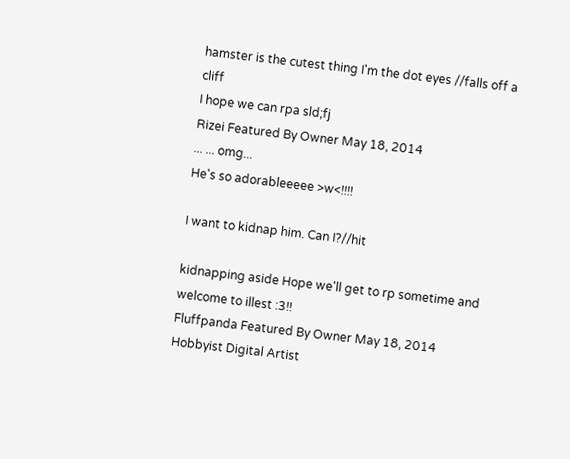hamster is the cutest thing I'm the dot eyes //falls off a cliff
I hope we can rpa sld;fj
Rizei Featured By Owner May 18, 2014
... ... omg...
He's so adorableeeee >w<!!!!

I want to kidnap him. Can I?//hit

kidnapping aside Hope we'll get to rp sometime and welcome to illest :3!!
Fluffpanda Featured By Owner May 18, 2014  Hobbyist Digital Artist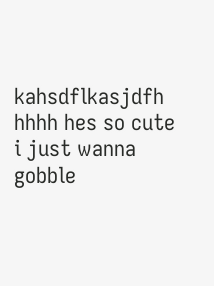kahsdflkasjdfh hhhh hes so cute i just wanna gobble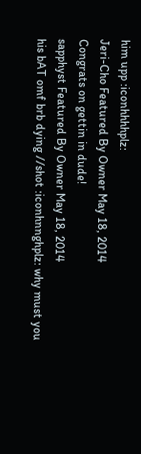him upp :iconhhhhplz:
Jeri-Cho Featured By Owner May 18, 2014
Congrats on gettin in dude!
sapphyst Featured By Owner May 18, 2014
his bAT omf brb dying //shot :iconhnnghplz: why must you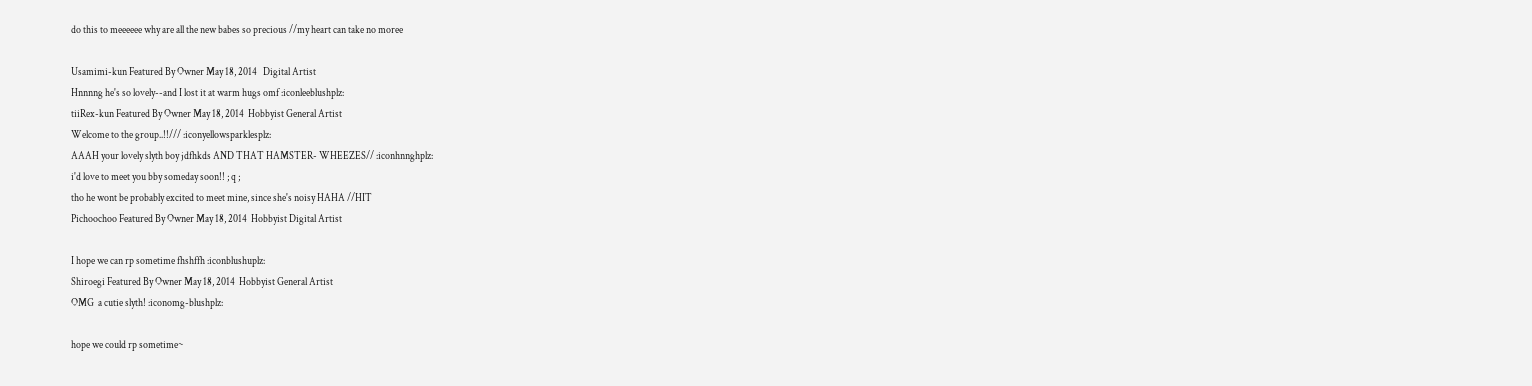do this to meeeeee why are all the new babes so precious //my heart can take no moree

Usamimi-kun Featured By Owner May 18, 2014   Digital Artist
Hnnnng he's so lovely--and I lost it at warm hugs omf :iconleeblushplz:
tiiRex-kun Featured By Owner May 18, 2014  Hobbyist General Artist
Welcome to the group..!!/// :iconyellowsparklesplz:
AAAH your lovely slyth boy jdfhkds AND THAT HAMSTER- WHEEZES// :iconhnnghplz:
i'd love to meet you bby someday soon!! ; q ;
tho he wont be probably excited to meet mine, since she's noisy HAHA //HIT
Pichoochoo Featured By Owner May 18, 2014  Hobbyist Digital Artist

I hope we can rp sometime fhshffh :iconblushuplz:
Shiroegi Featured By Owner May 18, 2014  Hobbyist General Artist
OMG  a cutie slyth! :iconomg-blushplz:

hope we could rp sometime~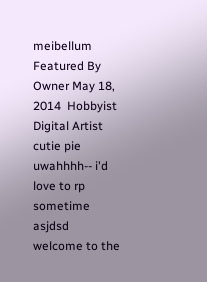meibellum Featured By Owner May 18, 2014  Hobbyist Digital Artist
cutie pie uwahhhh-- i'd love to rp sometime asjdsd welcome to the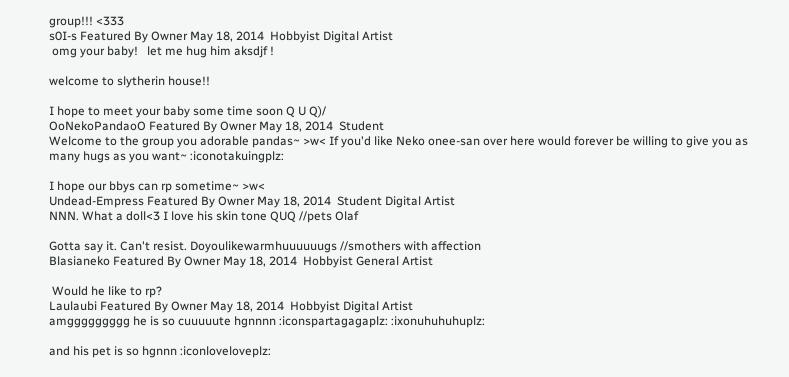group!!! <333
s0I-s Featured By Owner May 18, 2014  Hobbyist Digital Artist
 omg your baby!   let me hug him aksdjf !

welcome to slytherin house!!

I hope to meet your baby some time soon Q U Q)/
OoNekoPandaoO Featured By Owner May 18, 2014  Student
Welcome to the group you adorable pandas~ >w< If you'd like Neko onee-san over here would forever be willing to give you as many hugs as you want~ :iconotakuingplz:

I hope our bbys can rp sometime~ >w<
Undead-Empress Featured By Owner May 18, 2014  Student Digital Artist
NNN. What a doll<3 I love his skin tone QUQ //pets Olaf

Gotta say it. Can't resist. Doyoulikewarmhuuuuuugs //smothers with affection
Blasianeko Featured By Owner May 18, 2014  Hobbyist General Artist

 Would he like to rp?
Laulaubi Featured By Owner May 18, 2014  Hobbyist Digital Artist
amggggggggg he is so cuuuuute hgnnnn :iconspartagagaplz: :ixonuhuhuhuplz:

and his pet is so hgnnn :iconloveloveplz: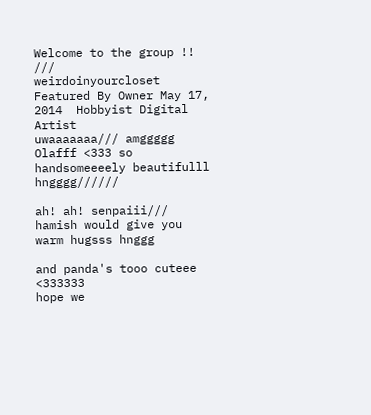Welcome to the group !! ///
weirdoinyourcloset Featured By Owner May 17, 2014  Hobbyist Digital Artist
uwaaaaaaa/// amggggg Olafff <333 so handsomeeeely beautifulll hngggg//////

ah! ah! senpaiii/// hamish would give you warm hugsss hnggg

and panda's tooo cuteee <333333
hope we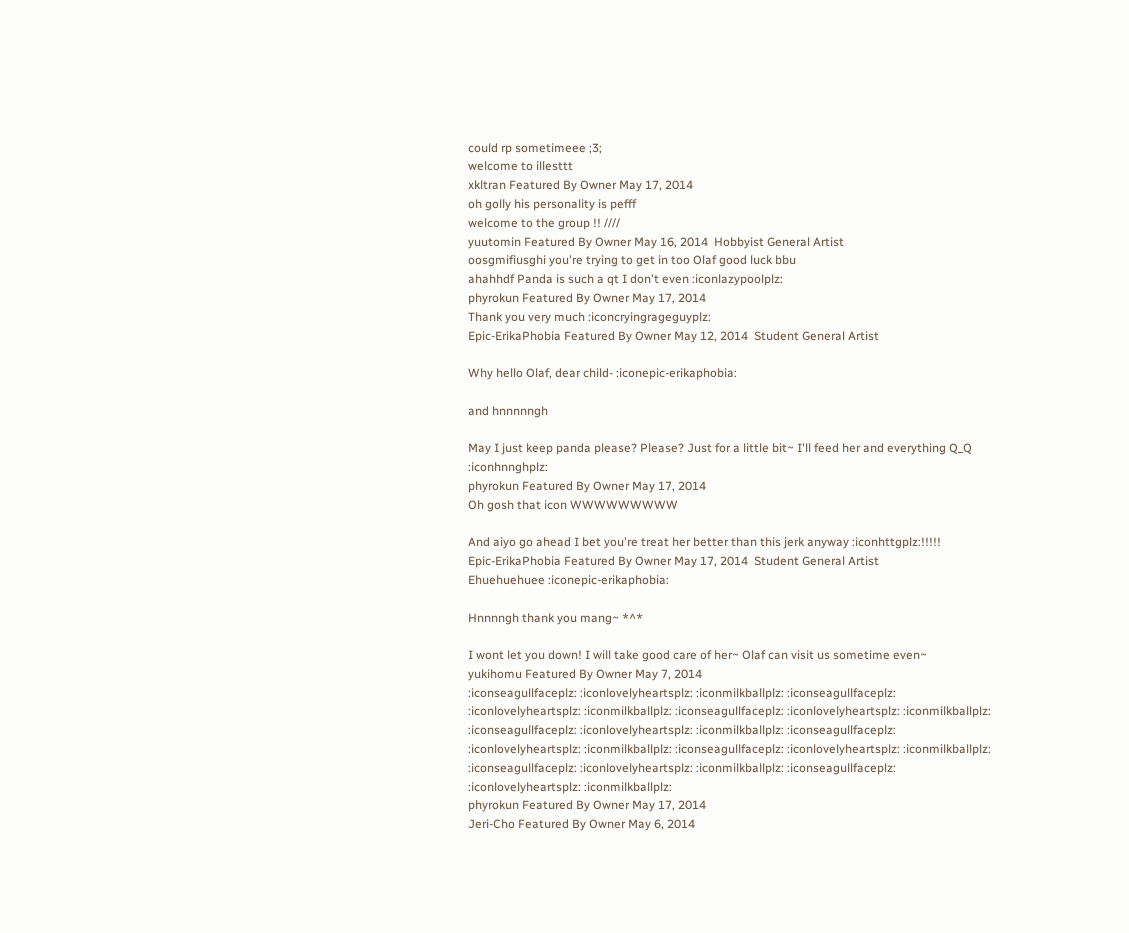could rp sometimeee ;3;
welcome to illesttt
xkltran Featured By Owner May 17, 2014
oh golly his personality is pefff
welcome to the group !! ////
yuutomin Featured By Owner May 16, 2014  Hobbyist General Artist
oosgmifiusghi you're trying to get in too Olaf good luck bbu
ahahhdf Panda is such a qt I don't even :iconlazypoolplz:
phyrokun Featured By Owner May 17, 2014
Thank you very much :iconcryingrageguyplz:
Epic-ErikaPhobia Featured By Owner May 12, 2014  Student General Artist

Why hello Olaf, dear child- :iconepic-erikaphobia:

and hnnnnngh

May I just keep panda please? Please? Just for a little bit~ I'll feed her and everything Q_Q :iconhnnghplz:
phyrokun Featured By Owner May 17, 2014
Oh gosh that icon WWWWWWWWW

And aiyo go ahead I bet you're treat her better than this jerk anyway :iconhttgplz:!!!!!
Epic-ErikaPhobia Featured By Owner May 17, 2014  Student General Artist
Ehuehuehuee :iconepic-erikaphobia:

Hnnnngh thank you mang~ *^*

I wont let you down! I will take good care of her~ Olaf can visit us sometime even~
yukihomu Featured By Owner May 7, 2014
:iconseagullfaceplz: :iconlovelyheartsplz: :iconmilkballplz: :iconseagullfaceplz: :iconlovelyheartsplz: :iconmilkballplz: :iconseagullfaceplz: :iconlovelyheartsplz: :iconmilkballplz: :iconseagullfaceplz: :iconlovelyheartsplz: :iconmilkballplz: :iconseagullfaceplz: :iconlovelyheartsplz: :iconmilkballplz: :iconseagullfaceplz: :iconlovelyheartsplz: :iconmilkballplz: :iconseagullfaceplz: :iconlovelyheartsplz: :iconmilkballplz: :iconseagullfaceplz: :iconlovelyheartsplz: :iconmilkballplz:
phyrokun Featured By Owner May 17, 2014
Jeri-Cho Featured By Owner May 6, 2014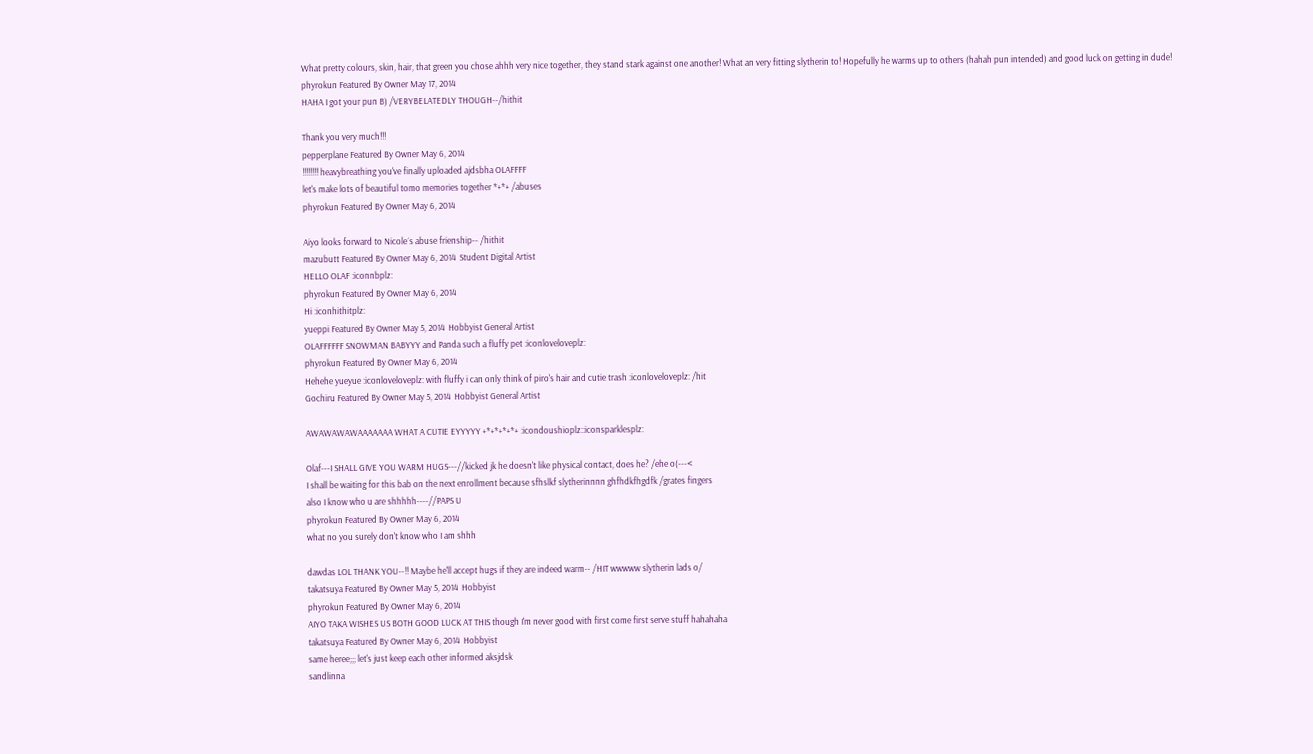What pretty colours, skin, hair, that green you chose ahhh very nice together, they stand stark against one another! What an very fitting slytherin to! Hopefully he warms up to others (hahah pun intended) and good luck on getting in dude!
phyrokun Featured By Owner May 17, 2014
HAHA I got your pun B) /VERYBELATEDLY THOUGH--/hithit

Thank you very much!!!
pepperplane Featured By Owner May 6, 2014
!!!!!!!! heavybreathing you've finally uploaded ajdsbha OLAFFFF
let's make lots of beautiful tomo memories together *+*+ /abuses
phyrokun Featured By Owner May 6, 2014

Aiyo looks forward to Nicole´s abuse frienship-- /hithit
mazubutt Featured By Owner May 6, 2014  Student Digital Artist
HELLO OLAF :iconnbplz:
phyrokun Featured By Owner May 6, 2014
Hi :iconhithitplz:
yueppi Featured By Owner May 5, 2014  Hobbyist General Artist
OLAFFFFFF SNOWMAN BABYYY and Panda such a fluffy pet :iconloveloveplz:
phyrokun Featured By Owner May 6, 2014
Hehehe yueyue :iconloveloveplz: with fluffy i can only think of piro's hair and cutie trash :iconloveloveplz: /hit
Gochiru Featured By Owner May 5, 2014  Hobbyist General Artist

AWAWAWAWAAAAAAA WHAT A CUTIE EYYYYY +*+*+*+*+ :icondoushioplz::iconsparklesplz:

Olaf---I SHALL GIVE YOU WARM HUGS---//kicked jk he doesn't like physical contact, does he? /ehe o(---<
I shall be waiting for this bab on the next enrollment because sfhslkf slytherinnnn ghfhdkfhgdfk /grates fingers
also I know who u are shhhhh----//PAPS U
phyrokun Featured By Owner May 6, 2014
what no you surely don't know who I am shhh

dawdas LOL THANK YOU--!! Maybe he'll accept hugs if they are indeed warm-- /HIT wwwww slytherin lads o/
takatsuya Featured By Owner May 5, 2014  Hobbyist
phyrokun Featured By Owner May 6, 2014
AIYO TAKA WISHES US BOTH GOOD LUCK AT THIS though I'm never good with first come first serve stuff hahahaha
takatsuya Featured By Owner May 6, 2014  Hobbyist
same heree;;; let's just keep each other informed aksjdsk
sandlinna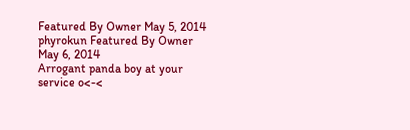Featured By Owner May 5, 2014
phyrokun Featured By Owner May 6, 2014
Arrogant panda boy at your service o<-<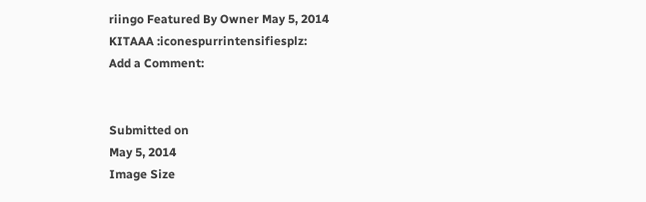riingo Featured By Owner May 5, 2014
KITAAA :iconespurrintensifiesplz:
Add a Comment:


Submitted on
May 5, 2014
Image Size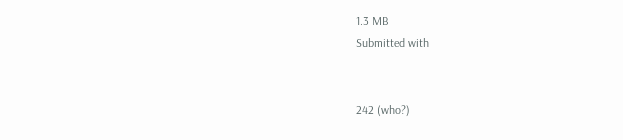1.3 MB
Submitted with


242 (who?)